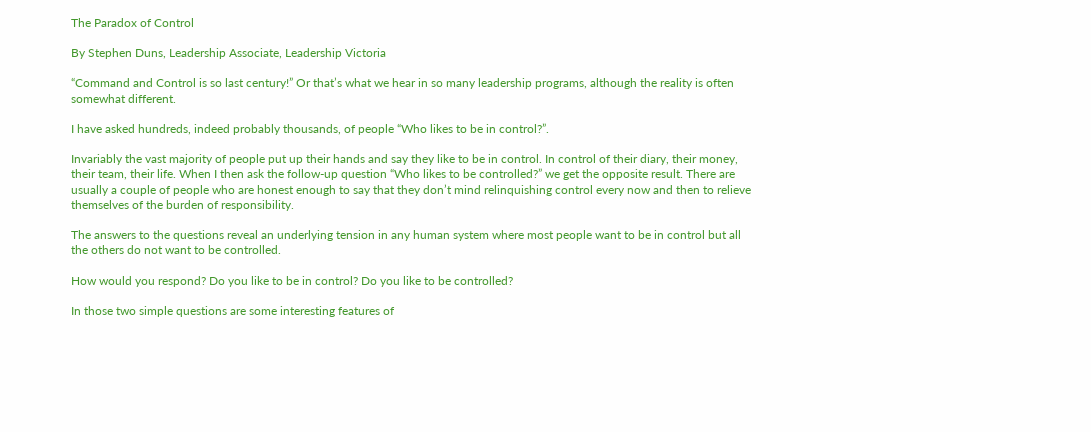The Paradox of Control

By Stephen Duns, Leadership Associate, Leadership Victoria

“Command and Control is so last century!” Or that’s what we hear in so many leadership programs, although the reality is often somewhat different.

I have asked hundreds, indeed probably thousands, of people “Who likes to be in control?”.

Invariably the vast majority of people put up their hands and say they like to be in control. In control of their diary, their money, their team, their life. When I then ask the follow-up question “Who likes to be controlled?” we get the opposite result. There are usually a couple of people who are honest enough to say that they don’t mind relinquishing control every now and then to relieve themselves of the burden of responsibility.

The answers to the questions reveal an underlying tension in any human system where most people want to be in control but all the others do not want to be controlled.

How would you respond? Do you like to be in control? Do you like to be controlled?

In those two simple questions are some interesting features of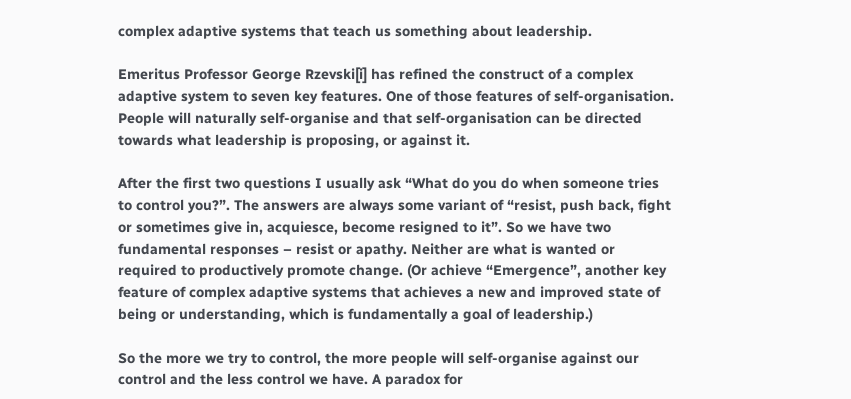complex adaptive systems that teach us something about leadership.

Emeritus Professor George Rzevski[i] has refined the construct of a complex adaptive system to seven key features. One of those features of self-organisation. People will naturally self-organise and that self-organisation can be directed towards what leadership is proposing, or against it.

After the first two questions I usually ask “What do you do when someone tries to control you?”. The answers are always some variant of “resist, push back, fight or sometimes give in, acquiesce, become resigned to it”. So we have two fundamental responses – resist or apathy. Neither are what is wanted or required to productively promote change. (Or achieve “Emergence”, another key feature of complex adaptive systems that achieves a new and improved state of being or understanding, which is fundamentally a goal of leadership.)

So the more we try to control, the more people will self-organise against our control and the less control we have. A paradox for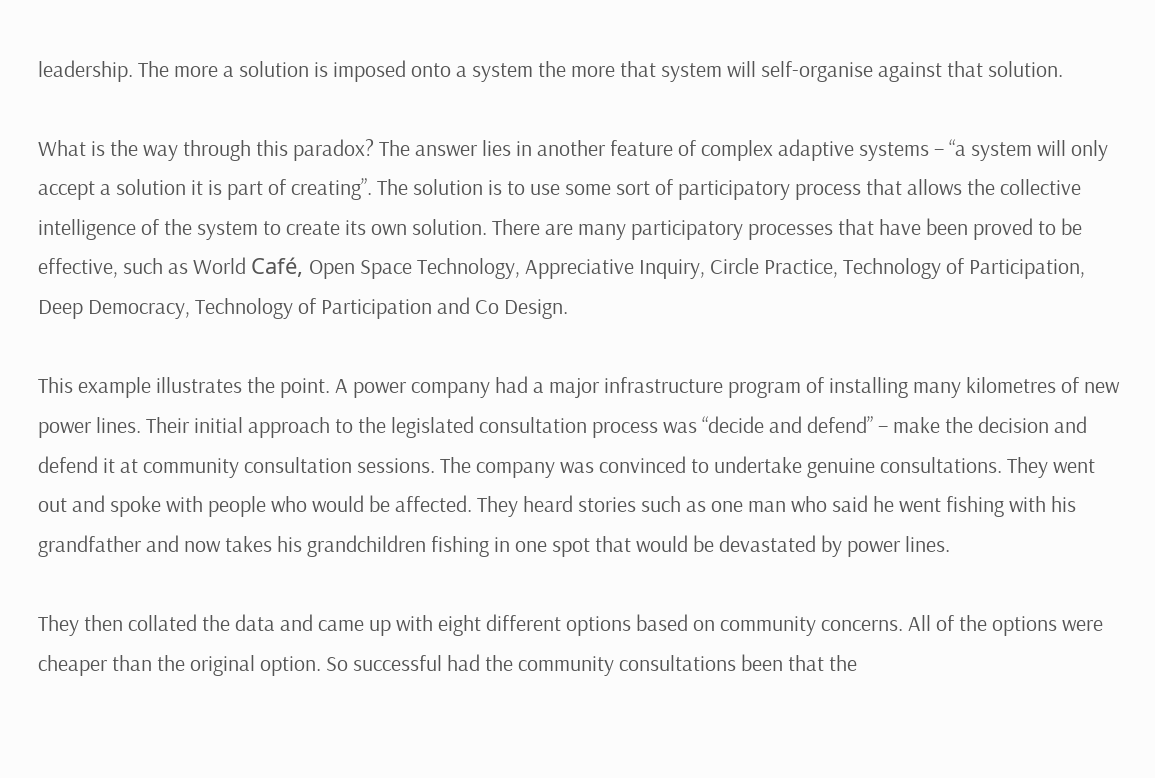leadership. The more a solution is imposed onto a system the more that system will self-organise against that solution.

What is the way through this paradox? The answer lies in another feature of complex adaptive systems – “a system will only accept a solution it is part of creating”. The solution is to use some sort of participatory process that allows the collective intelligence of the system to create its own solution. There are many participatory processes that have been proved to be effective, such as World Café, Open Space Technology, Appreciative Inquiry, Circle Practice, Technology of Participation, Deep Democracy, Technology of Participation and Co Design.

This example illustrates the point. A power company had a major infrastructure program of installing many kilometres of new power lines. Their initial approach to the legislated consultation process was “decide and defend” – make the decision and defend it at community consultation sessions. The company was convinced to undertake genuine consultations. They went out and spoke with people who would be affected. They heard stories such as one man who said he went fishing with his grandfather and now takes his grandchildren fishing in one spot that would be devastated by power lines.

They then collated the data and came up with eight different options based on community concerns. All of the options were cheaper than the original option. So successful had the community consultations been that the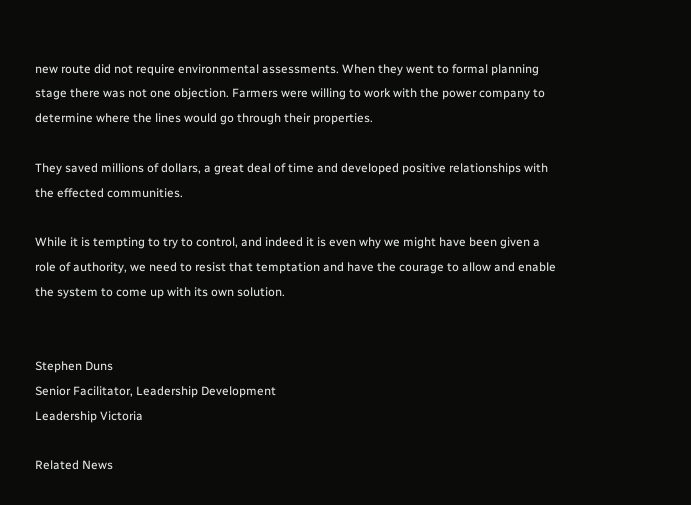new route did not require environmental assessments. When they went to formal planning stage there was not one objection. Farmers were willing to work with the power company to determine where the lines would go through their properties.

They saved millions of dollars, a great deal of time and developed positive relationships with the effected communities.

While it is tempting to try to control, and indeed it is even why we might have been given a role of authority, we need to resist that temptation and have the courage to allow and enable the system to come up with its own solution.


Stephen Duns
Senior Facilitator, Leadership Development
Leadership Victoria

Related News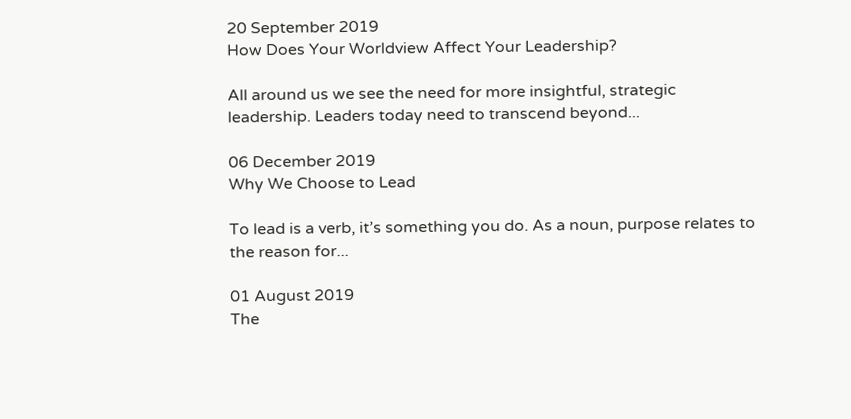20 September 2019
How Does Your Worldview Affect Your Leadership?

All around us we see the need for more insightful, strategic leadership. Leaders today need to transcend beyond...

06 December 2019
Why We Choose to Lead

To lead is a verb, it’s something you do. As a noun, purpose relates to the reason for...

01 August 2019
The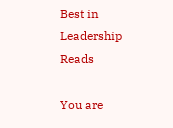Best in Leadership Reads

You are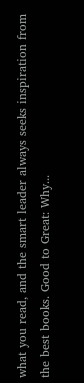what you read, and the smart leader always seeks inspiration from the best books. Good to Great: Why...